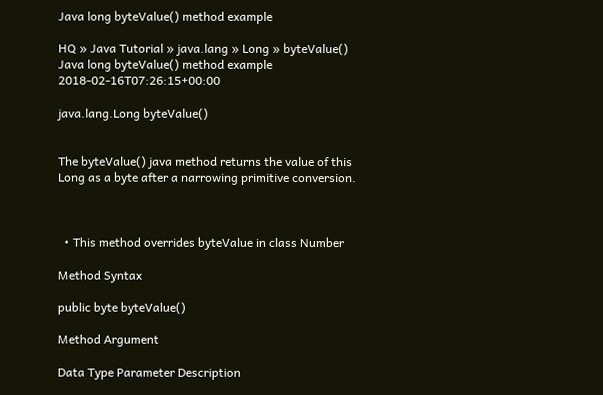Java long byteValue() method example

HQ » Java Tutorial » java.lang » Long » byteValue()
Java long byteValue() method example 2018-02-16T07:26:15+00:00

java.lang.Long byteValue()


The byteValue() java method returns the value of this Long as a byte after a narrowing primitive conversion.



  • This method overrides byteValue in class Number

Method Syntax

public byte byteValue()

Method Argument

Data Type Parameter Description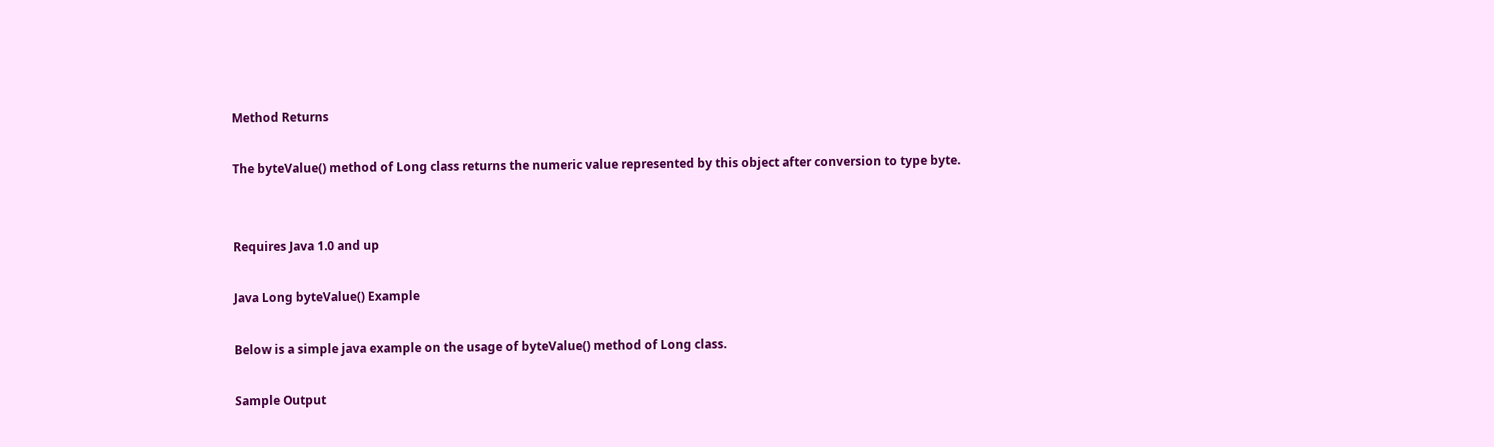Method Returns

The byteValue() method of Long class returns the numeric value represented by this object after conversion to type byte.


Requires Java 1.0 and up

Java Long byteValue() Example

Below is a simple java example on the usage of byteValue() method of Long class.

Sample Output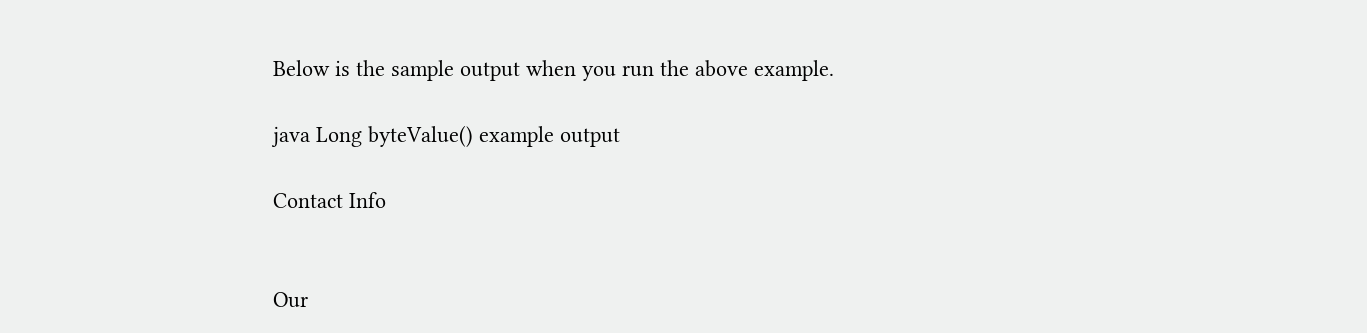Below is the sample output when you run the above example.

java Long byteValue() example output

Contact Info


Our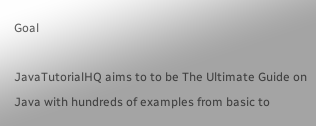Goal

JavaTutorialHQ aims to to be The Ultimate Guide on Java with hundreds of examples from basic to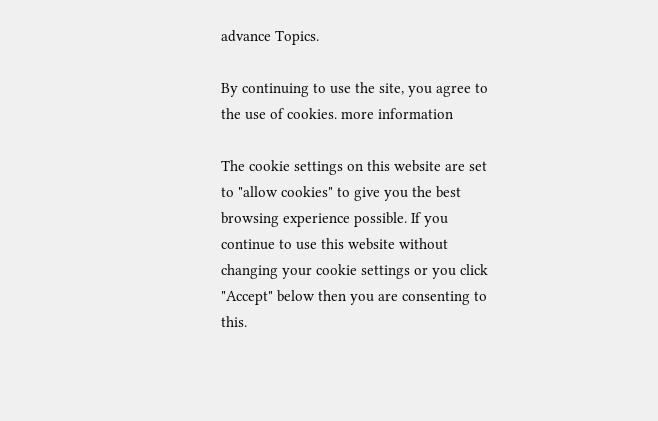advance Topics.

By continuing to use the site, you agree to the use of cookies. more information

The cookie settings on this website are set to "allow cookies" to give you the best browsing experience possible. If you continue to use this website without changing your cookie settings or you click "Accept" below then you are consenting to this.